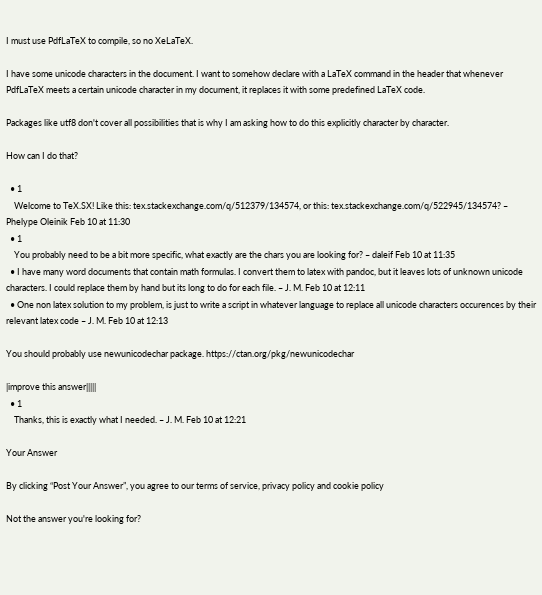I must use PdfLaTeX to compile, so no XeLaTeX.

I have some unicode characters in the document. I want to somehow declare with a LaTeX command in the header that whenever PdfLaTeX meets a certain unicode character in my document, it replaces it with some predefined LaTeX code.

Packages like utf8 don't cover all possibilities that is why I am asking how to do this explicitly character by character.

How can I do that?

  • 1
    Welcome to TeX.SX! Like this: tex.stackexchange.com/q/512379/134574, or this: tex.stackexchange.com/q/522945/134574? – Phelype Oleinik Feb 10 at 11:30
  • 1
    You probably need to be a bit more specific, what exactly are the chars you are looking for? – daleif Feb 10 at 11:35
  • I have many word documents that contain math formulas. I convert them to latex with pandoc, but it leaves lots of unknown unicode characters. I could replace them by hand but its long to do for each file. – J. M. Feb 10 at 12:11
  • One non latex solution to my problem, is just to write a script in whatever language to replace all unicode characters occurences by their relevant latex code – J. M. Feb 10 at 12:13

You should probably use newunicodechar package. https://ctan.org/pkg/newunicodechar

|improve this answer|||||
  • 1
    Thanks, this is exactly what I needed. – J. M. Feb 10 at 12:21

Your Answer

By clicking “Post Your Answer”, you agree to our terms of service, privacy policy and cookie policy

Not the answer you're looking for?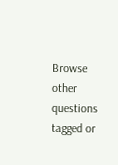Browse other questions tagged or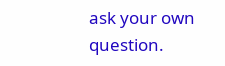ask your own question.